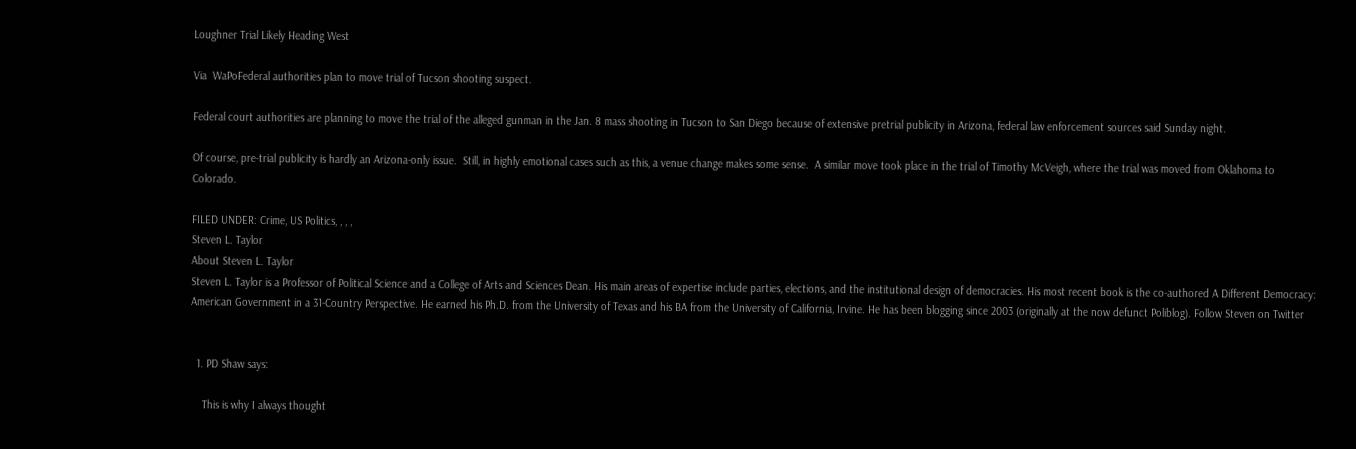Loughner Trial Likely Heading West

Via  WaPoFederal authorities plan to move trial of Tucson shooting suspect.

Federal court authorities are planning to move the trial of the alleged gunman in the Jan. 8 mass shooting in Tucson to San Diego because of extensive pretrial publicity in Arizona, federal law enforcement sources said Sunday night.

Of course, pre-trial publicity is hardly an Arizona-only issue.  Still, in highly emotional cases such as this, a venue change makes some sense.  A similar move took place in the trial of Timothy McVeigh, where the trial was moved from Oklahoma to Colorado.

FILED UNDER: Crime, US Politics, , , ,
Steven L. Taylor
About Steven L. Taylor
Steven L. Taylor is a Professor of Political Science and a College of Arts and Sciences Dean. His main areas of expertise include parties, elections, and the institutional design of democracies. His most recent book is the co-authored A Different Democracy: American Government in a 31-Country Perspective. He earned his Ph.D. from the University of Texas and his BA from the University of California, Irvine. He has been blogging since 2003 (originally at the now defunct Poliblog). Follow Steven on Twitter


  1. PD Shaw says:

    This is why I always thought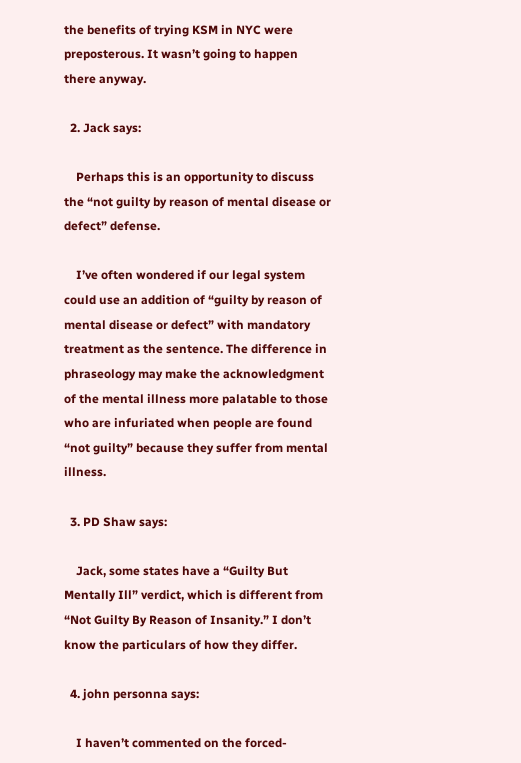the benefits of trying KSM in NYC were preposterous. It wasn’t going to happen there anyway.

  2. Jack says:

    Perhaps this is an opportunity to discuss the “not guilty by reason of mental disease or defect” defense.

    I’ve often wondered if our legal system could use an addition of “guilty by reason of mental disease or defect” with mandatory treatment as the sentence. The difference in phraseology may make the acknowledgment of the mental illness more palatable to those who are infuriated when people are found “not guilty” because they suffer from mental illness.

  3. PD Shaw says:

    Jack, some states have a “Guilty But Mentally Ill” verdict, which is different from “Not Guilty By Reason of Insanity.” I don’t know the particulars of how they differ.

  4. john personna says:

    I haven’t commented on the forced-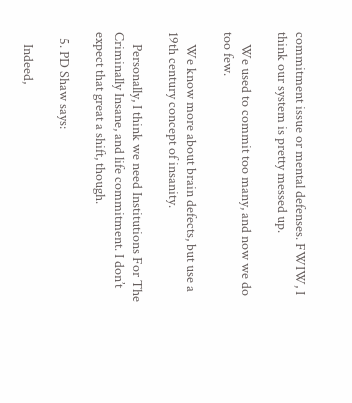commitment issue or mental defenses. FWIW, I think our system is pretty messed up.

    We used to commit too many, and now we do too few.

    We know more about brain defects, but use a 19th century concept of insanity.

    Personally, I think we need Institutions For The Criminally Insane, and life commitment. I don’t expect that great a shift, though.

  5. PD Shaw says:

    Indeed,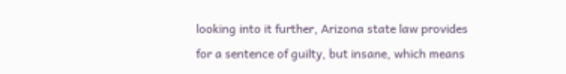looking into it further, Arizona state law provides for a sentence of guilty, but insane, which means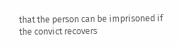that the person can be imprisoned if the convict recovers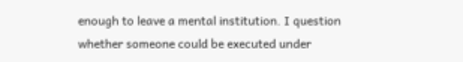enough to leave a mental institution. I question whether someone could be executed under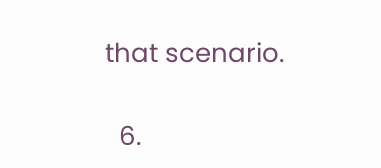that scenario.

  6.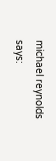michael reynolds says: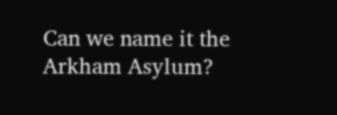Can we name it the Arkham Asylum?